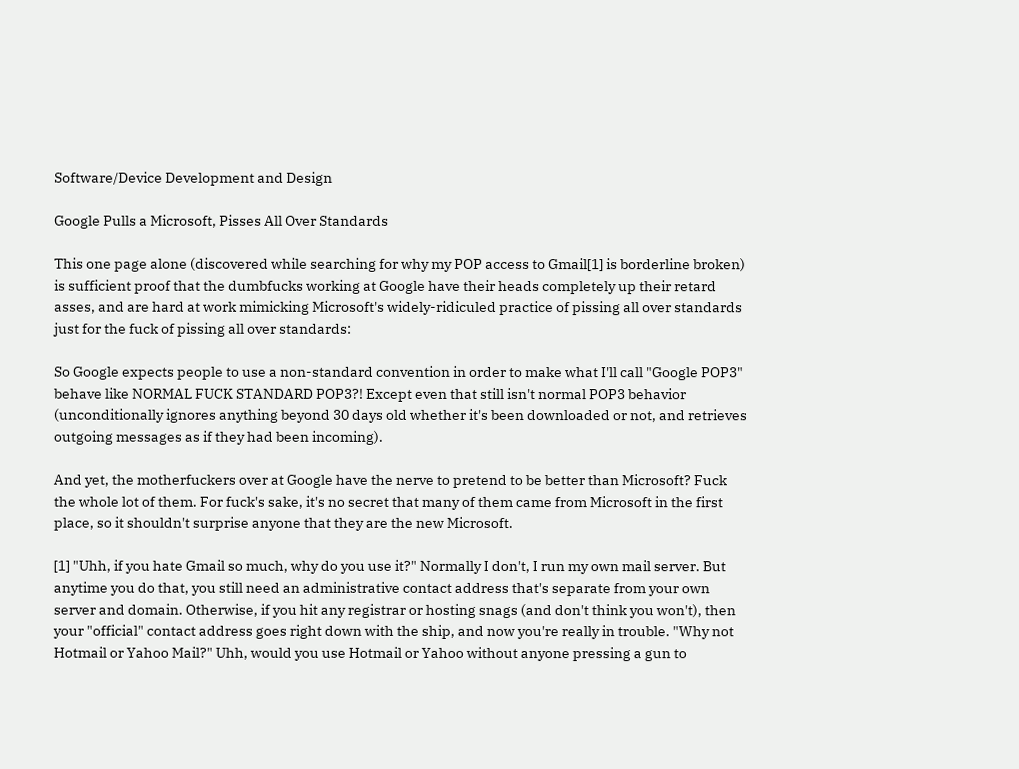Software/Device Development and Design

Google Pulls a Microsoft, Pisses All Over Standards

This one page alone (discovered while searching for why my POP access to Gmail[1] is borderline broken) is sufficient proof that the dumbfucks working at Google have their heads completely up their retard asses, and are hard at work mimicking Microsoft's widely-ridiculed practice of pissing all over standards just for the fuck of pissing all over standards:

So Google expects people to use a non-standard convention in order to make what I'll call "Google POP3" behave like NORMAL FUCK STANDARD POP3?! Except even that still isn't normal POP3 behavior (unconditionally ignores anything beyond 30 days old whether it's been downloaded or not, and retrieves outgoing messages as if they had been incoming).

And yet, the motherfuckers over at Google have the nerve to pretend to be better than Microsoft? Fuck the whole lot of them. For fuck's sake, it's no secret that many of them came from Microsoft in the first place, so it shouldn't surprise anyone that they are the new Microsoft.

[1] "Uhh, if you hate Gmail so much, why do you use it?" Normally I don't, I run my own mail server. But anytime you do that, you still need an administrative contact address that's separate from your own server and domain. Otherwise, if you hit any registrar or hosting snags (and don't think you won't), then your "official" contact address goes right down with the ship, and now you're really in trouble. "Why not Hotmail or Yahoo Mail?" Uhh, would you use Hotmail or Yahoo without anyone pressing a gun to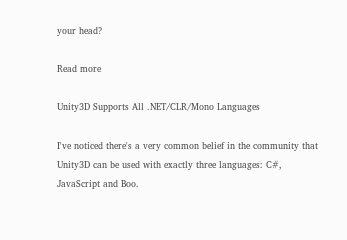your head?

Read more

Unity3D Supports All .NET/CLR/Mono Languages

I've noticed there's a very common belief in the community that Unity3D can be used with exactly three languages: C#, JavaScript and Boo.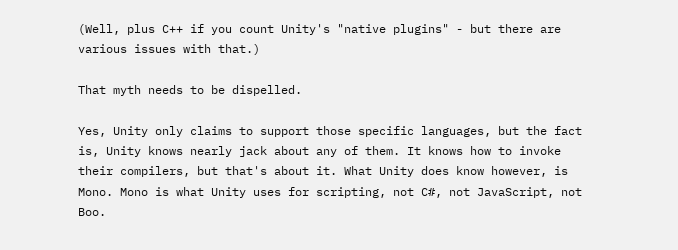(Well, plus C++ if you count Unity's "native plugins" - but there are various issues with that.)

That myth needs to be dispelled.

Yes, Unity only claims to support those specific languages, but the fact is, Unity knows nearly jack about any of them. It knows how to invoke their compilers, but that's about it. What Unity does know however, is Mono. Mono is what Unity uses for scripting, not C#, not JavaScript, not Boo.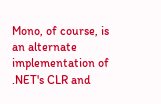Mono, of course, is an alternate implementation of .NET's CLR and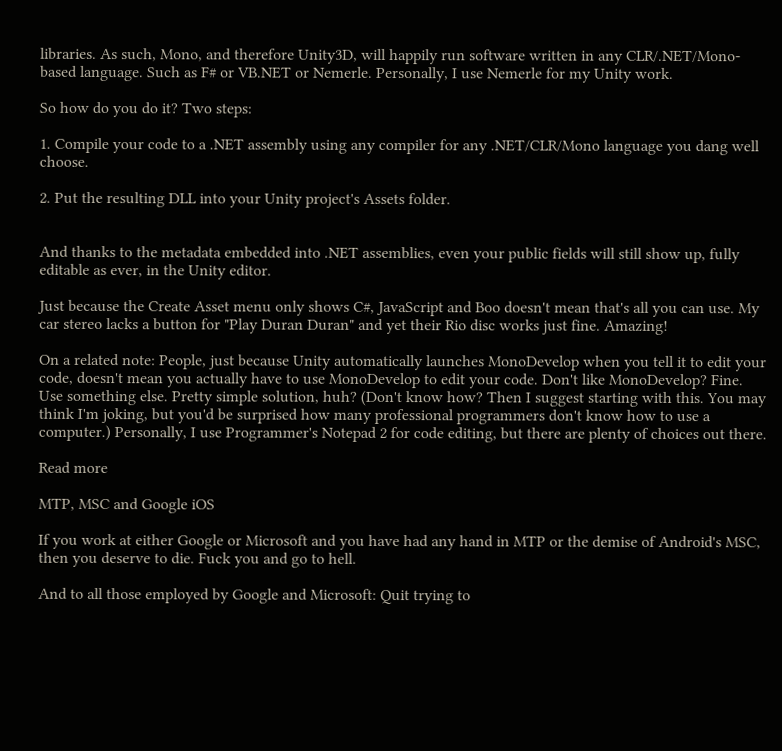libraries. As such, Mono, and therefore Unity3D, will happily run software written in any CLR/.NET/Mono-based language. Such as F# or VB.NET or Nemerle. Personally, I use Nemerle for my Unity work.

So how do you do it? Two steps:

1. Compile your code to a .NET assembly using any compiler for any .NET/CLR/Mono language you dang well choose.

2. Put the resulting DLL into your Unity project's Assets folder.


And thanks to the metadata embedded into .NET assemblies, even your public fields will still show up, fully editable as ever, in the Unity editor.

Just because the Create Asset menu only shows C#, JavaScript and Boo doesn't mean that's all you can use. My car stereo lacks a button for "Play Duran Duran" and yet their Rio disc works just fine. Amazing!

On a related note: People, just because Unity automatically launches MonoDevelop when you tell it to edit your code, doesn't mean you actually have to use MonoDevelop to edit your code. Don't like MonoDevelop? Fine. Use something else. Pretty simple solution, huh? (Don't know how? Then I suggest starting with this. You may think I'm joking, but you'd be surprised how many professional programmers don't know how to use a computer.) Personally, I use Programmer's Notepad 2 for code editing, but there are plenty of choices out there.

Read more

MTP, MSC and Google iOS

If you work at either Google or Microsoft and you have had any hand in MTP or the demise of Android's MSC, then you deserve to die. Fuck you and go to hell.

And to all those employed by Google and Microsoft: Quit trying to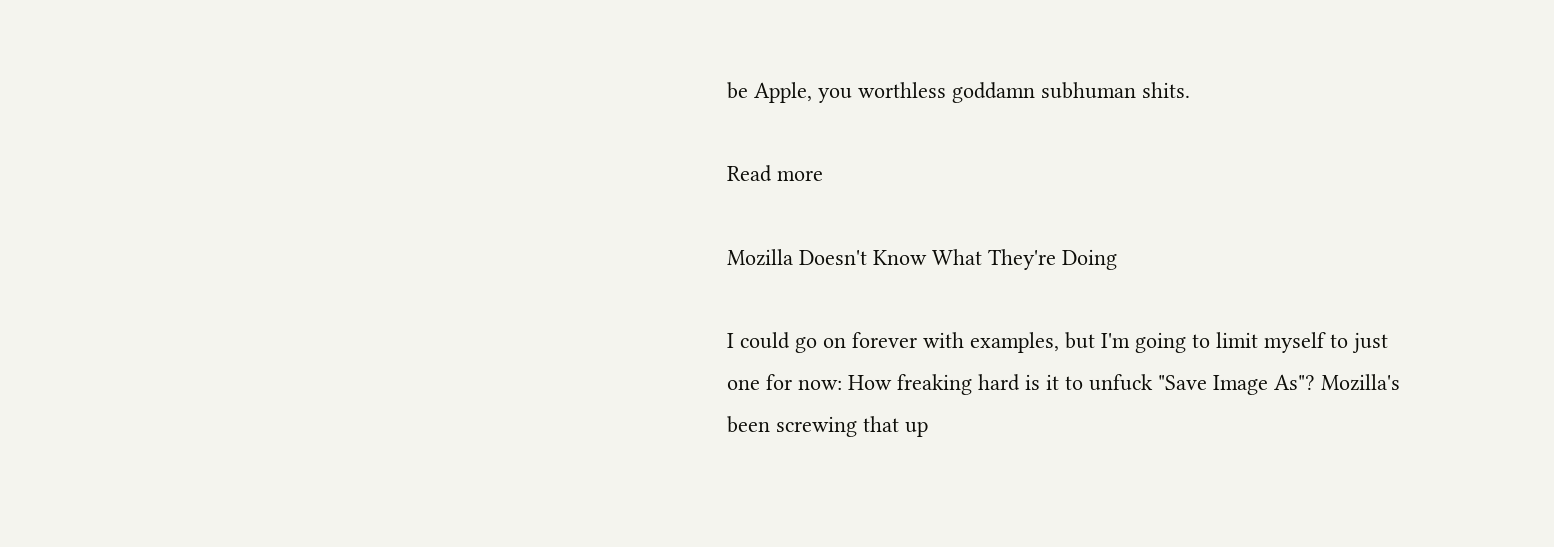be Apple, you worthless goddamn subhuman shits.

Read more

Mozilla Doesn't Know What They're Doing

I could go on forever with examples, but I'm going to limit myself to just one for now: How freaking hard is it to unfuck "Save Image As"? Mozilla's been screwing that up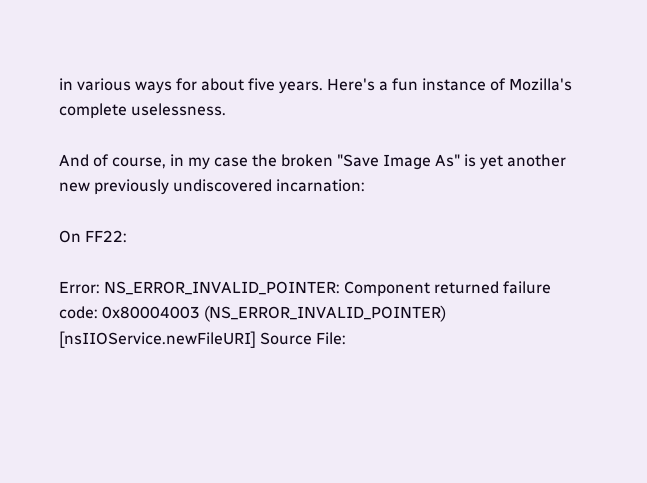in various ways for about five years. Here's a fun instance of Mozilla's complete uselessness.

And of course, in my case the broken "Save Image As" is yet another new previously undiscovered incarnation:

On FF22:

Error: NS_ERROR_INVALID_POINTER: Component returned failure code: 0x80004003 (NS_ERROR_INVALID_POINTER) [nsIIOService.newFileURI] Source File: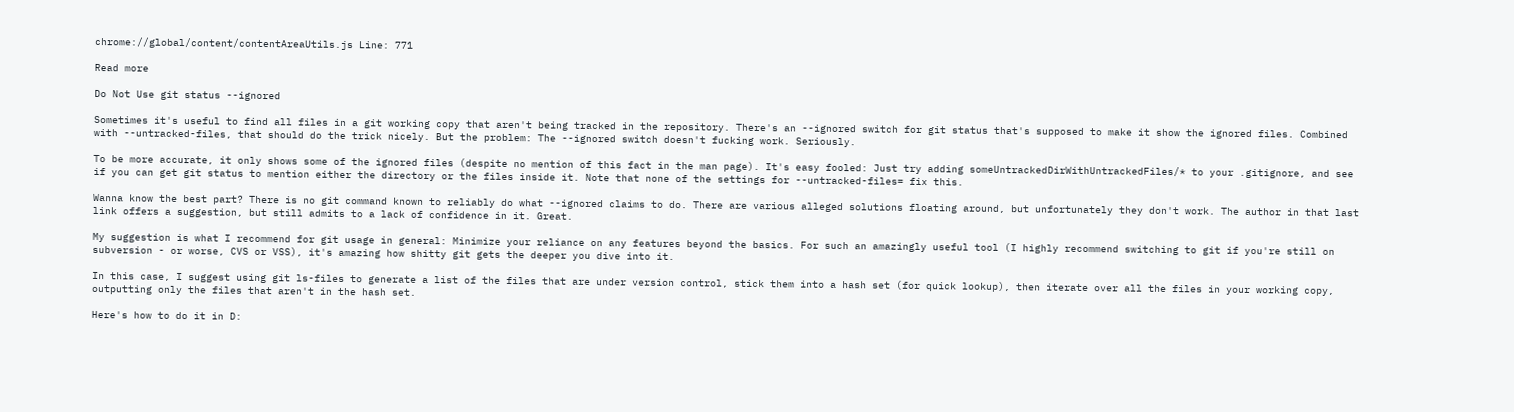chrome://global/content/contentAreaUtils.js Line: 771

Read more

Do Not Use git status --ignored

Sometimes it's useful to find all files in a git working copy that aren't being tracked in the repository. There's an --ignored switch for git status that's supposed to make it show the ignored files. Combined with --untracked-files, that should do the trick nicely. But the problem: The --ignored switch doesn't fucking work. Seriously.

To be more accurate, it only shows some of the ignored files (despite no mention of this fact in the man page). It's easy fooled: Just try adding someUntrackedDirWithUntrackedFiles/* to your .gitignore, and see if you can get git status to mention either the directory or the files inside it. Note that none of the settings for --untracked-files= fix this.

Wanna know the best part? There is no git command known to reliably do what --ignored claims to do. There are various alleged solutions floating around, but unfortunately they don't work. The author in that last link offers a suggestion, but still admits to a lack of confidence in it. Great.

My suggestion is what I recommend for git usage in general: Minimize your reliance on any features beyond the basics. For such an amazingly useful tool (I highly recommend switching to git if you're still on subversion - or worse, CVS or VSS), it's amazing how shitty git gets the deeper you dive into it.

In this case, I suggest using git ls-files to generate a list of the files that are under version control, stick them into a hash set (for quick lookup), then iterate over all the files in your working copy, outputting only the files that aren't in the hash set.

Here's how to do it in D: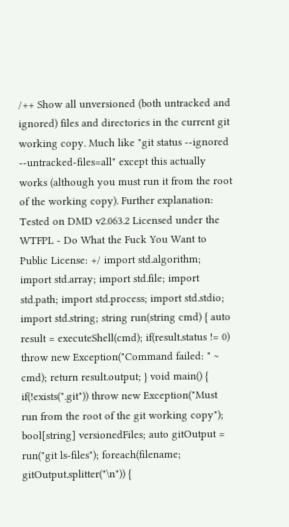/++ Show all unversioned (both untracked and ignored) files and directories in the current git working copy. Much like "git status --ignored --untracked-files=all" except this actually works (although you must run it from the root of the working copy). Further explanation: Tested on DMD v2.063.2 Licensed under the WTFPL - Do What the Fuck You Want to Public License: +/ import std.algorithm; import std.array; import std.file; import std.path; import std.process; import std.stdio; import std.string; string run(string cmd) { auto result = executeShell(cmd); if(result.status != 0) throw new Exception("Command failed: " ~ cmd); return result.output; } void main() { if(!exists(".git")) throw new Exception("Must run from the root of the git working copy"); bool[string] versionedFiles; auto gitOutput = run("git ls-files"); foreach(filename; gitOutput.splitter("\n")) {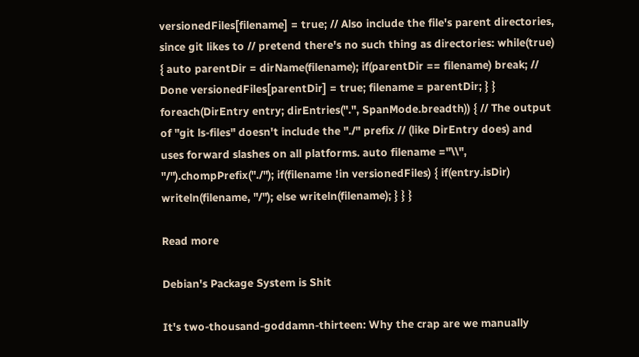versionedFiles[filename] = true; // Also include the file's parent directories, since git likes to // pretend there's no such thing as directories: while(true) { auto parentDir = dirName(filename); if(parentDir == filename) break; // Done versionedFiles[parentDir] = true; filename = parentDir; } } foreach(DirEntry entry; dirEntries(".", SpanMode.breadth)) { // The output of "git ls-files" doesn't include the "./" prefix // (like DirEntry does) and uses forward slashes on all platforms. auto filename ="\\", "/").chompPrefix("./"); if(filename !in versionedFiles) { if(entry.isDir) writeln(filename, "/"); else writeln(filename); } } }

Read more

Debian's Package System is Shit

It's two-thousand-goddamn-thirteen: Why the crap are we manually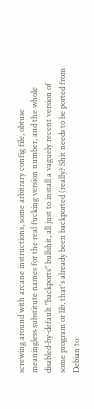screwing around with arcane instructions, some arbitrary config file, obtuse meaningless substitute names for the real fucking version number, and the whole disabled-by-default "backports" bullshit, all just to install a vaguely recent version of some program or lib, that's already been backported (really? Shit needs to be ported from Debian to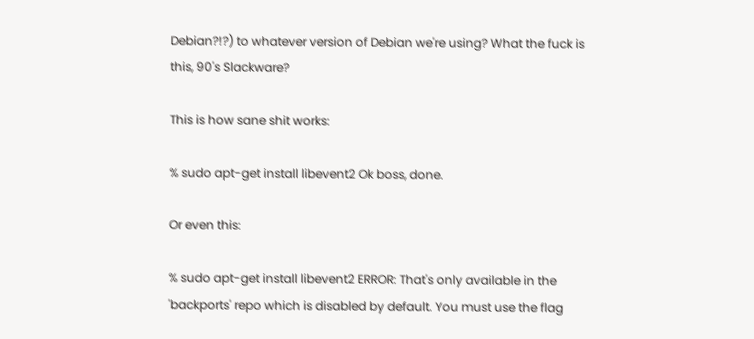Debian?!?) to whatever version of Debian we're using? What the fuck is this, 90's Slackware?

This is how sane shit works:

% sudo apt-get install libevent2 Ok boss, done.

Or even this:

% sudo apt-get install libevent2 ERROR: That's only available in the 'backports' repo which is disabled by default. You must use the flag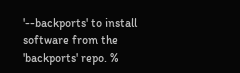'--backports' to install software from the 'backports' repo. %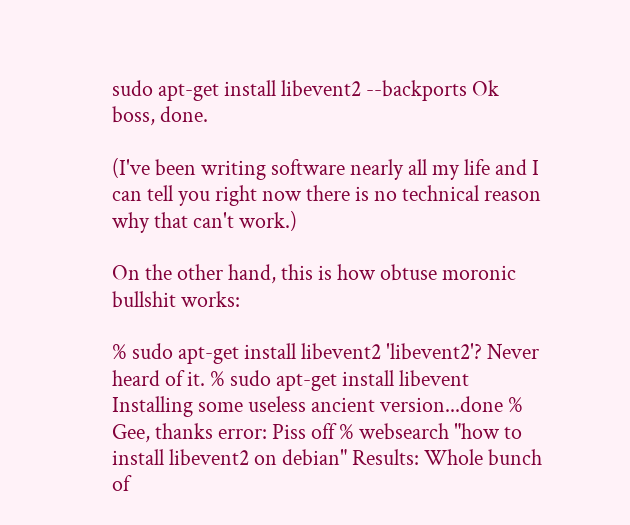sudo apt-get install libevent2 --backports Ok boss, done.

(I've been writing software nearly all my life and I can tell you right now there is no technical reason why that can't work.)

On the other hand, this is how obtuse moronic bullshit works:

% sudo apt-get install libevent2 'libevent2'? Never heard of it. % sudo apt-get install libevent Installing some useless ancient version...done % Gee, thanks error: Piss off % websearch "how to install libevent2 on debian" Results: Whole bunch of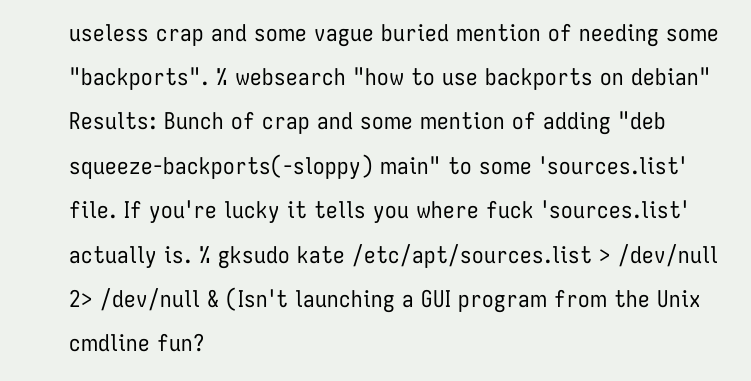useless crap and some vague buried mention of needing some "backports". % websearch "how to use backports on debian" Results: Bunch of crap and some mention of adding "deb squeeze-backports(-sloppy) main" to some 'sources.list' file. If you're lucky it tells you where fuck 'sources.list' actually is. % gksudo kate /etc/apt/sources.list > /dev/null 2> /dev/null & (Isn't launching a GUI program from the Unix cmdline fun?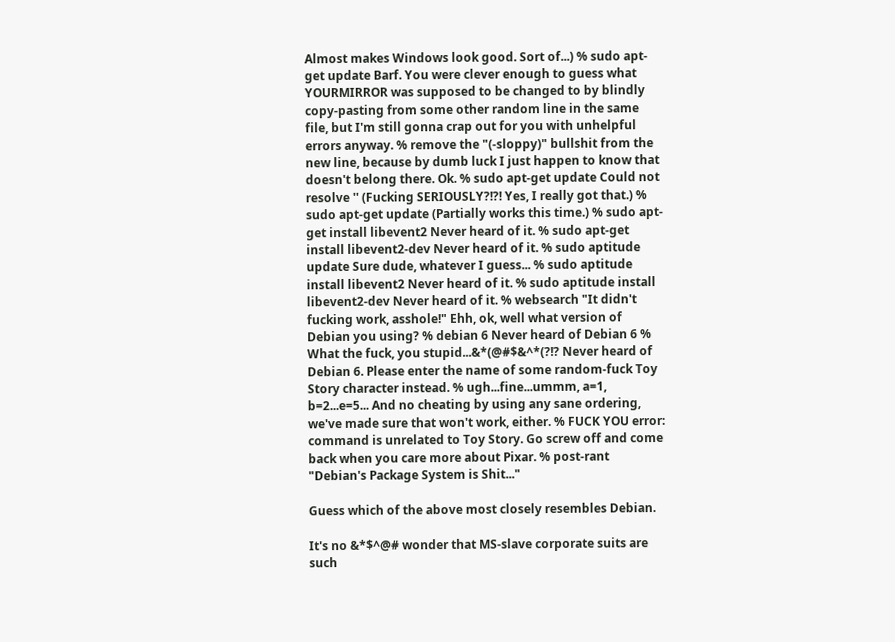Almost makes Windows look good. Sort of...) % sudo apt-get update Barf. You were clever enough to guess what YOURMIRROR was supposed to be changed to by blindly copy-pasting from some other random line in the same file, but I'm still gonna crap out for you with unhelpful errors anyway. % remove the "(-sloppy)" bullshit from the new line, because by dumb luck I just happen to know that doesn't belong there. Ok. % sudo apt-get update Could not resolve '' (Fucking SERIOUSLY?!?! Yes, I really got that.) % sudo apt-get update (Partially works this time.) % sudo apt-get install libevent2 Never heard of it. % sudo apt-get install libevent2-dev Never heard of it. % sudo aptitude update Sure dude, whatever I guess... % sudo aptitude install libevent2 Never heard of it. % sudo aptitude install libevent2-dev Never heard of it. % websearch "It didn't fucking work, asshole!" Ehh, ok, well what version of Debian you using? % debian 6 Never heard of Debian 6 % What the fuck, you stupid...&*(@#$&^*(?!? Never heard of Debian 6. Please enter the name of some random-fuck Toy Story character instead. % ugh...fine...ummm, a=1, b=2...e=5... And no cheating by using any sane ordering, we've made sure that won't work, either. % FUCK YOU error: command is unrelated to Toy Story. Go screw off and come back when you care more about Pixar. % post-rant "Debian's Package System is Shit..."

Guess which of the above most closely resembles Debian.

It's no &*$^@# wonder that MS-slave corporate suits are such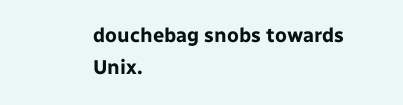douchebag snobs towards Unix.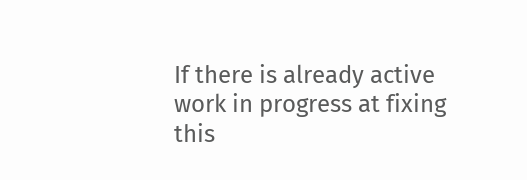If there is already active work in progress at fixing this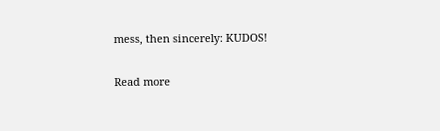mess, then sincerely: KUDOS!

Read more